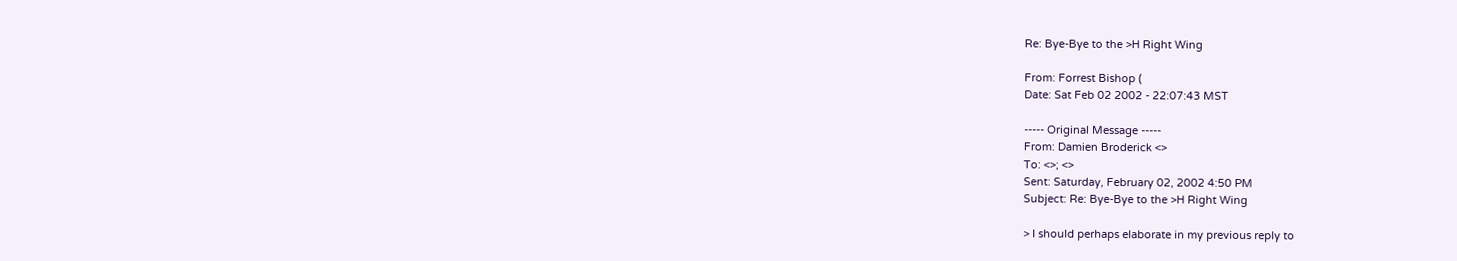Re: Bye-Bye to the >H Right Wing

From: Forrest Bishop (
Date: Sat Feb 02 2002 - 22:07:43 MST

----- Original Message -----
From: Damien Broderick <>
To: <>; <>
Sent: Saturday, February 02, 2002 4:50 PM
Subject: Re: Bye-Bye to the >H Right Wing

> I should perhaps elaborate in my previous reply to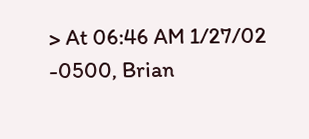> At 06:46 AM 1/27/02 -0500, Brian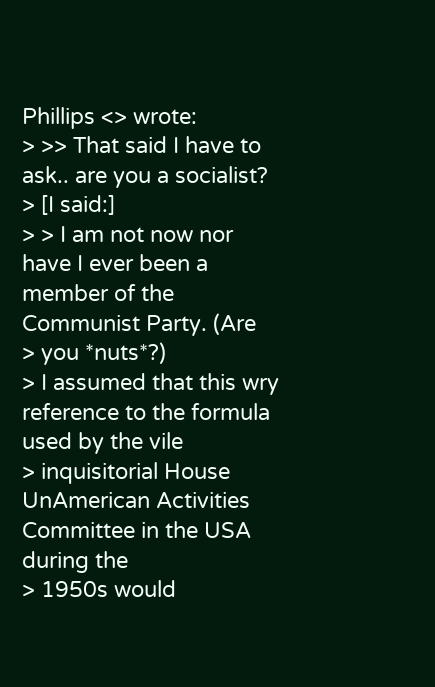Phillips <> wrote:
> >> That said I have to ask.. are you a socialist?
> [I said:]
> > I am not now nor have I ever been a member of the Communist Party. (Are
> you *nuts*?)
> I assumed that this wry reference to the formula used by the vile
> inquisitorial House UnAmerican Activities Committee in the USA during the
> 1950s would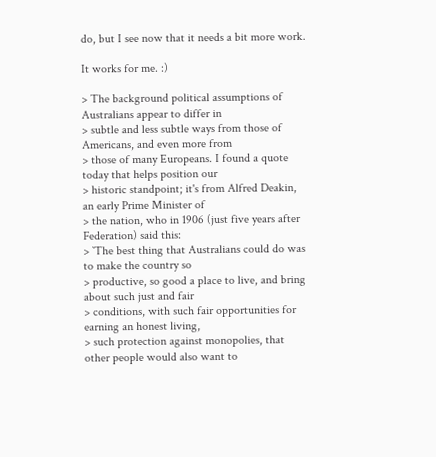do, but I see now that it needs a bit more work.

It works for me. :)

> The background political assumptions of Australians appear to differ in
> subtle and less subtle ways from those of Americans, and even more from
> those of many Europeans. I found a quote today that helps position our
> historic standpoint; it's from Alfred Deakin, an early Prime Minister of
> the nation, who in 1906 (just five years after Federation) said this:
> `The best thing that Australians could do was to make the country so
> productive, so good a place to live, and bring about such just and fair
> conditions, with such fair opportunities for earning an honest living,
> such protection against monopolies, that other people would also want to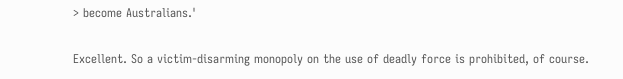> become Australians.'

Excellent. So a victim-disarming monopoly on the use of deadly force is prohibited, of course.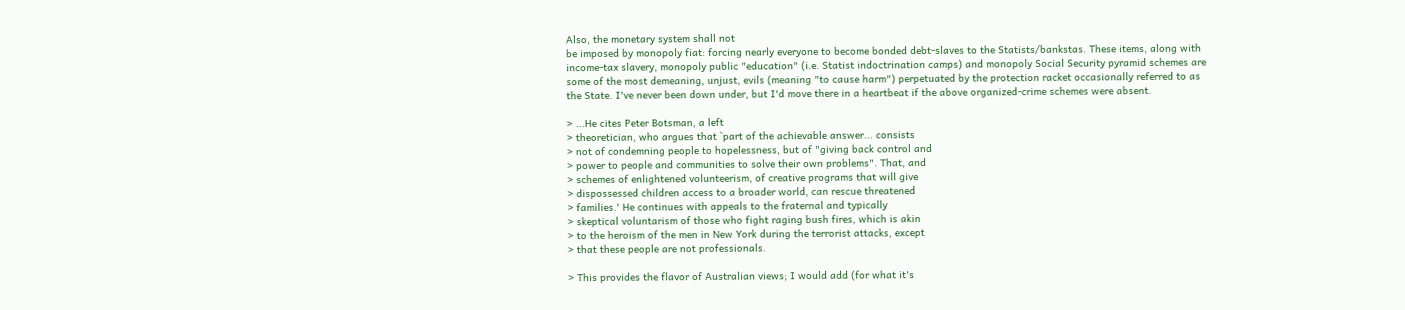Also, the monetary system shall not
be imposed by monopoly fiat: forcing nearly everyone to become bonded debt-slaves to the Statists/bankstas. These items, along with
income-tax slavery, monopoly public "education" (i.e. Statist indoctrination camps) and monopoly Social Security pyramid schemes are
some of the most demeaning, unjust, evils (meaning "to cause harm") perpetuated by the protection racket occasionally referred to as
the State. I've never been down under, but I'd move there in a heartbeat if the above organized-crime schemes were absent.

> ...He cites Peter Botsman, a left
> theoretician, who argues that `part of the achievable answer... consists
> not of condemning people to hopelessness, but of "giving back control and
> power to people and communities to solve their own problems". That, and
> schemes of enlightened volunteerism, of creative programs that will give
> dispossessed children access to a broader world, can rescue threatened
> families.' He continues with appeals to the fraternal and typically
> skeptical voluntarism of those who fight raging bush fires, which is akin
> to the heroism of the men in New York during the terrorist attacks, except
> that these people are not professionals.

> This provides the flavor of Australian views; I would add (for what it's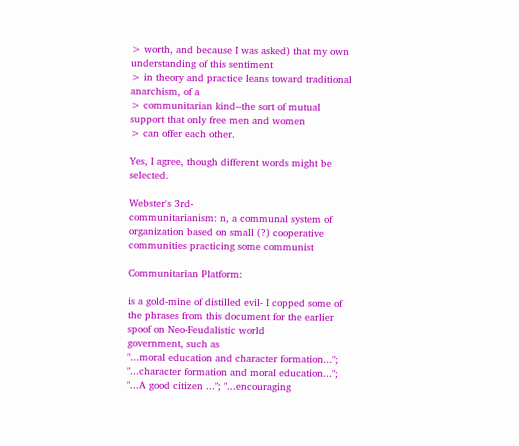> worth, and because I was asked) that my own understanding of this sentiment
> in theory and practice leans toward traditional anarchism, of a
> communitarian kind--the sort of mutual support that only free men and women
> can offer each other.

Yes, I agree, though different words might be selected.

Webster's 3rd-
communitarianism: n, a communal system of organization based on small (?) cooperative communities practicing some communist

Communitarian Platform:

is a gold-mine of distilled evil- I copped some of the phrases from this document for the earlier spoof on Neo-Feudalistic world
government, such as
"...moral education and character formation..."; "...character formation and moral education...";
"...A good citizen ..."; "...encouraging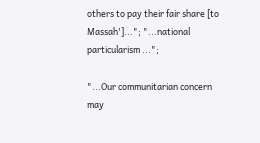others to pay their fair share [to Massah']..."; "...national particularism ...";

"...Our communitarian concern may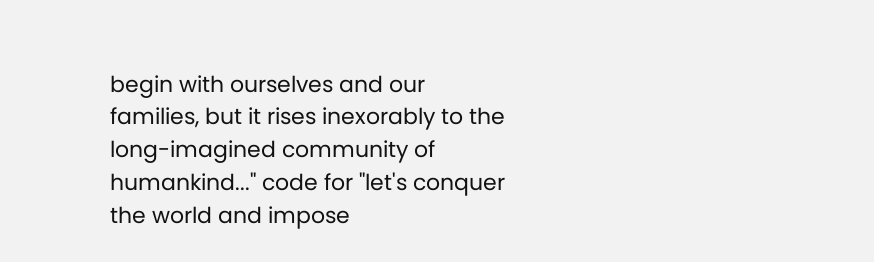begin with ourselves and our families, but it rises inexorably to the long-imagined community of
humankind..." code for "let's conquer the world and impose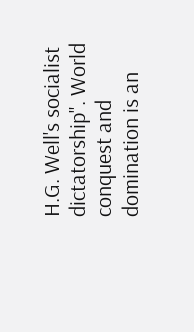H.G. Well's socialist dictatorship". World conquest and domination is an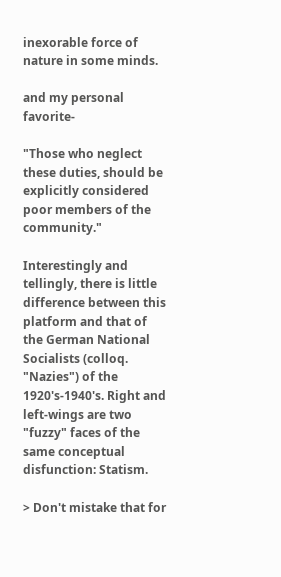inexorable force of nature in some minds.

and my personal favorite-

"Those who neglect these duties, should be explicitly considered poor members of the community."

Interestingly and tellingly, there is little difference between this platform and that of the German National Socialists (colloq.
"Nazies") of the 1920's-1940's. Right and left-wings are two "fuzzy" faces of the same conceptual disfunction: Statism.

> Don't mistake that for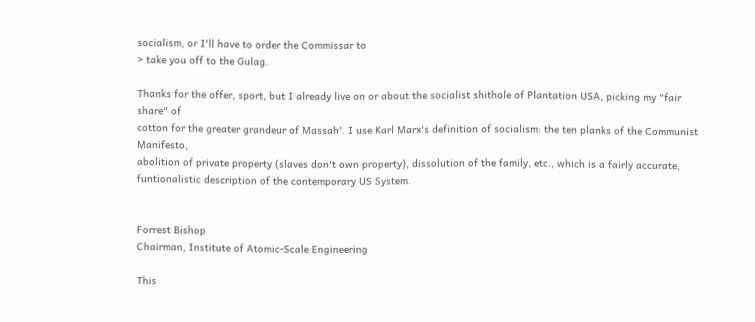socialism, or I'll have to order the Commissar to
> take you off to the Gulag.

Thanks for the offer, sport, but I already live on or about the socialist shithole of Plantation USA, picking my "fair share" of
cotton for the greater grandeur of Massah'. I use Karl Marx's definition of socialism: the ten planks of the Communist Manifesto,
abolition of private property (slaves don't own property), dissolution of the family, etc., which is a fairly accurate,
funtionalistic description of the contemporary US System.


Forrest Bishop
Chairman, Institute of Atomic-Scale Engineering

This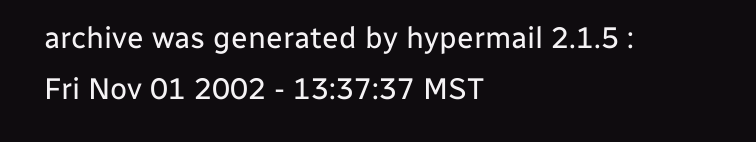archive was generated by hypermail 2.1.5 : Fri Nov 01 2002 - 13:37:37 MST